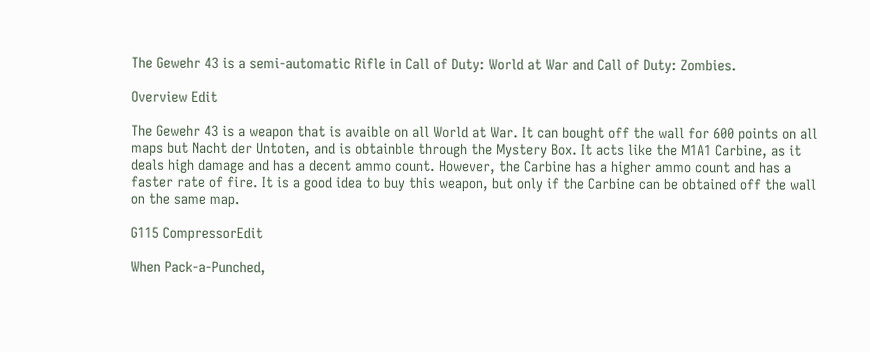The Gewehr 43 is a semi-automatic Rifle in Call of Duty: World at War and Call of Duty: Zombies.

Overview Edit

The Gewehr 43 is a weapon that is avaible on all World at War. It can bought off the wall for 600 points on all maps but Nacht der Untoten, and is obtainble through the Mystery Box. It acts like the M1A1 Carbine, as it deals high damage and has a decent ammo count. However, the Carbine has a higher ammo count and has a faster rate of fire. It is a good idea to buy this weapon, but only if the Carbine can be obtained off the wall on the same map.

G115 CompressorEdit

When Pack-a-Punched,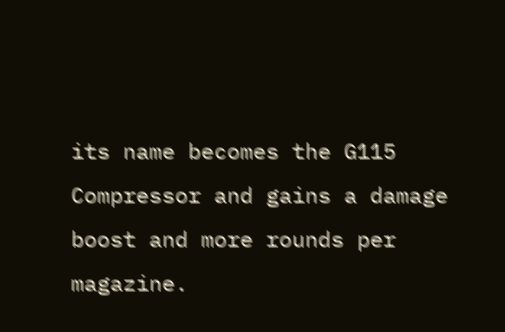its name becomes the G115 Compressor and gains a damage boost and more rounds per magazine.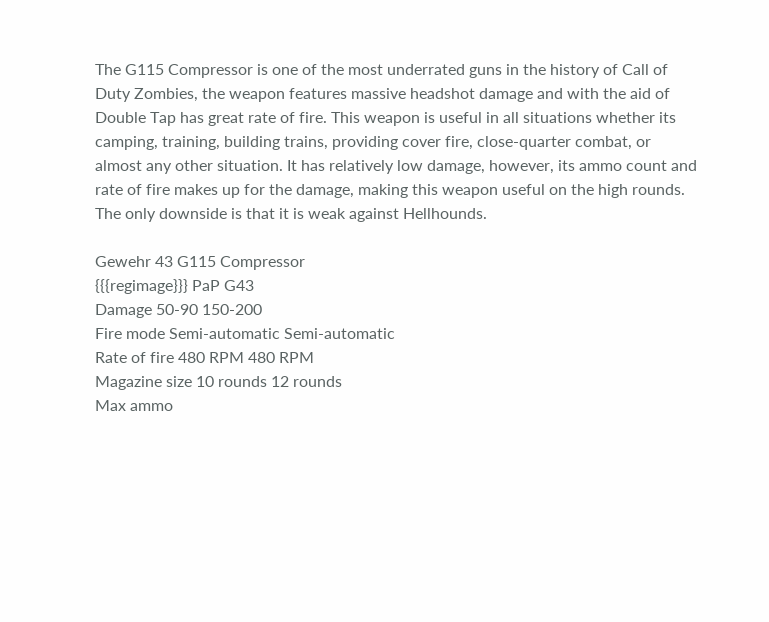The G115 Compressor is one of the most underrated guns in the history of Call of Duty Zombies, the weapon features massive headshot damage and with the aid of Double Tap has great rate of fire. This weapon is useful in all situations whether its camping, training, building trains, providing cover fire, close-quarter combat, or almost any other situation. It has relatively low damage, however, its ammo count and rate of fire makes up for the damage, making this weapon useful on the high rounds. The only downside is that it is weak against Hellhounds.

Gewehr 43 G115 Compressor
{{{regimage}}} PaP G43
Damage 50-90 150-200
Fire mode Semi-automatic Semi-automatic
Rate of fire 480 RPM 480 RPM
Magazine size 10 rounds 12 rounds
Max ammo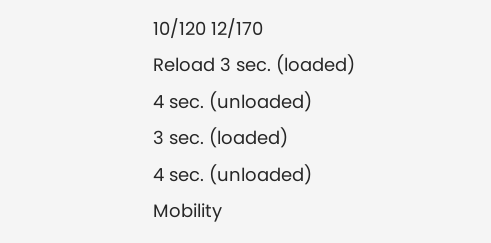10/120 12/170
Reload 3 sec. (loaded)
4 sec. (unloaded)
3 sec. (loaded)
4 sec. (unloaded)
Mobility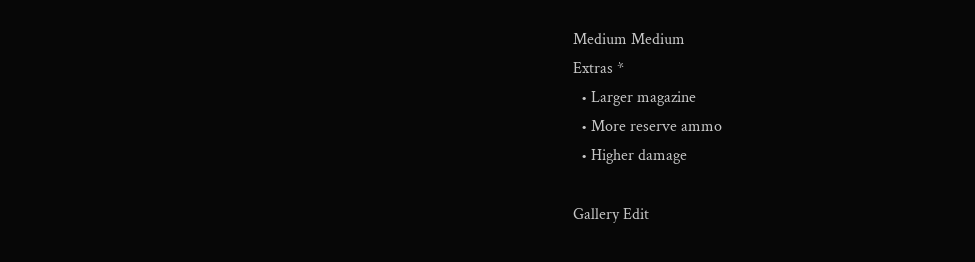Medium Medium
Extras *
  • Larger magazine
  • More reserve ammo
  • Higher damage

Gallery Edit